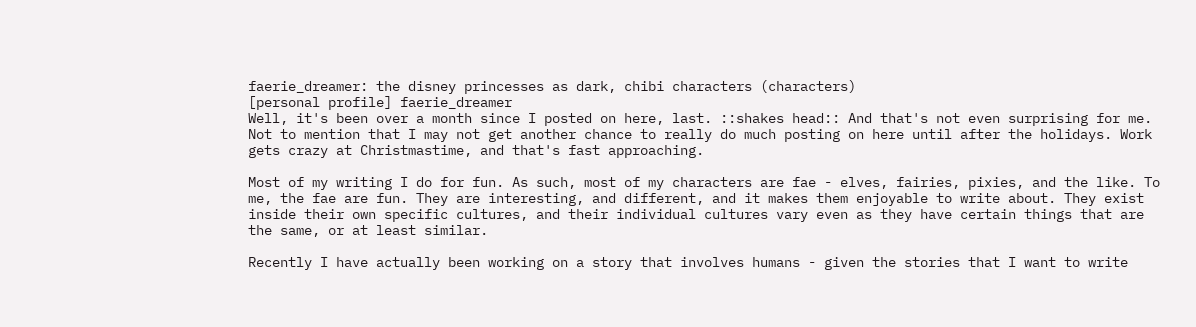faerie_dreamer: the disney princesses as dark, chibi characters (characters)
[personal profile] faerie_dreamer
Well, it's been over a month since I posted on here, last. ::shakes head:: And that's not even surprising for me. Not to mention that I may not get another chance to really do much posting on here until after the holidays. Work gets crazy at Christmastime, and that's fast approaching.

Most of my writing I do for fun. As such, most of my characters are fae - elves, fairies, pixies, and the like. To me, the fae are fun. They are interesting, and different, and it makes them enjoyable to write about. They exist inside their own specific cultures, and their individual cultures vary even as they have certain things that are the same, or at least similar.

Recently I have actually been working on a story that involves humans - given the stories that I want to write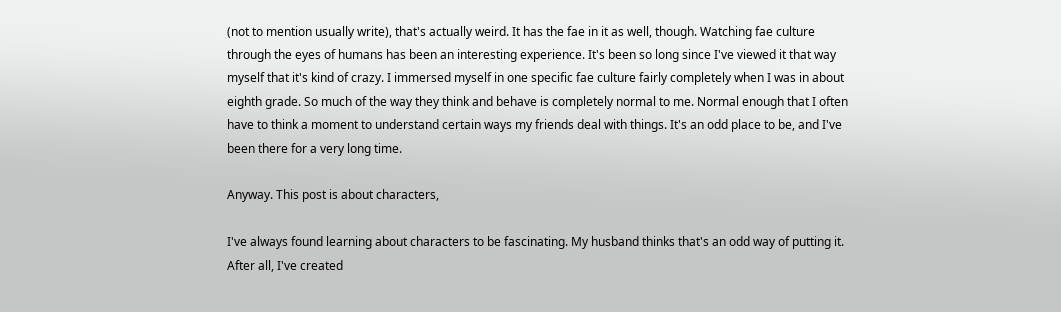(not to mention usually write), that's actually weird. It has the fae in it as well, though. Watching fae culture through the eyes of humans has been an interesting experience. It's been so long since I've viewed it that way myself that it's kind of crazy. I immersed myself in one specific fae culture fairly completely when I was in about eighth grade. So much of the way they think and behave is completely normal to me. Normal enough that I often have to think a moment to understand certain ways my friends deal with things. It's an odd place to be, and I've been there for a very long time.

Anyway. This post is about characters,

I've always found learning about characters to be fascinating. My husband thinks that's an odd way of putting it. After all, I've created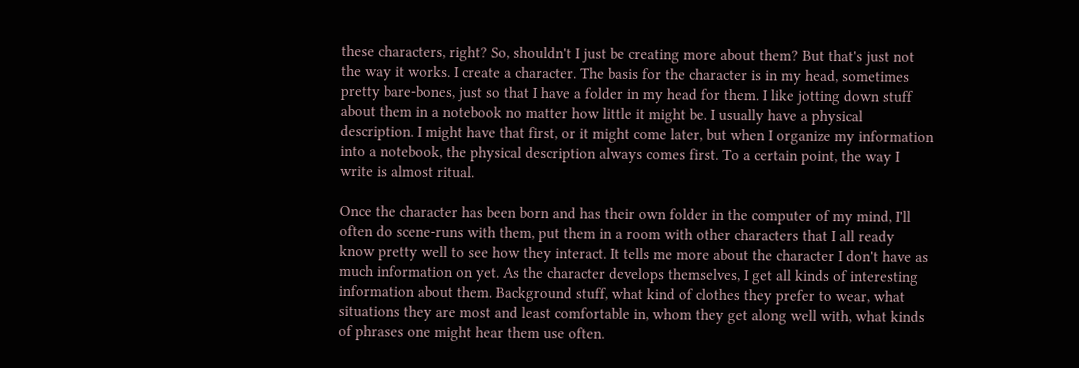these characters, right? So, shouldn't I just be creating more about them? But that's just not the way it works. I create a character. The basis for the character is in my head, sometimes pretty bare-bones, just so that I have a folder in my head for them. I like jotting down stuff about them in a notebook no matter how little it might be. I usually have a physical description. I might have that first, or it might come later, but when I organize my information into a notebook, the physical description always comes first. To a certain point, the way I write is almost ritual.

Once the character has been born and has their own folder in the computer of my mind, I'll often do scene-runs with them, put them in a room with other characters that I all ready know pretty well to see how they interact. It tells me more about the character I don't have as much information on yet. As the character develops themselves, I get all kinds of interesting information about them. Background stuff, what kind of clothes they prefer to wear, what situations they are most and least comfortable in, whom they get along well with, what kinds of phrases one might hear them use often.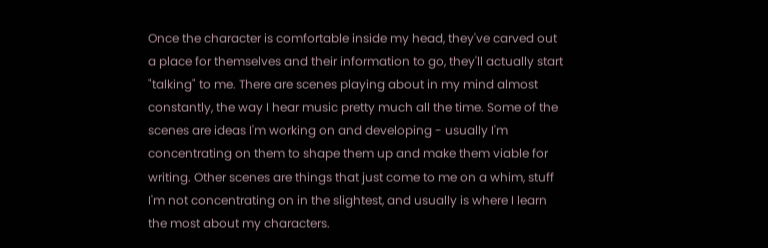Once the character is comfortable inside my head, they've carved out a place for themselves and their information to go, they'll actually start "talking" to me. There are scenes playing about in my mind almost constantly, the way I hear music pretty much all the time. Some of the scenes are ideas I'm working on and developing - usually I'm concentrating on them to shape them up and make them viable for writing. Other scenes are things that just come to me on a whim, stuff I'm not concentrating on in the slightest, and usually is where I learn the most about my characters.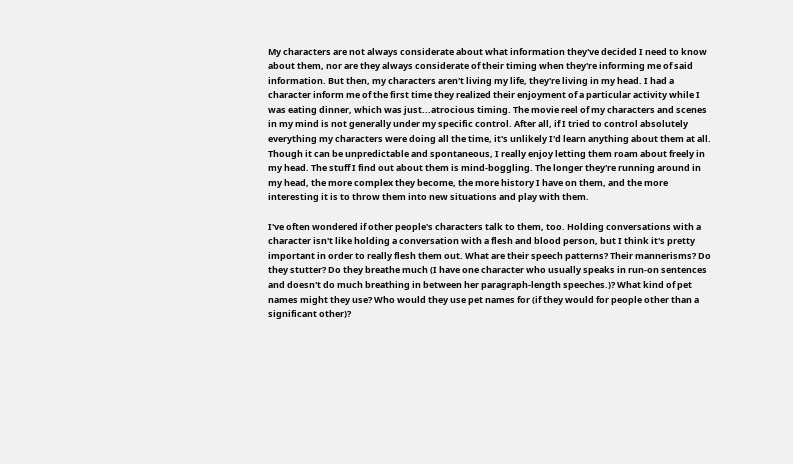My characters are not always considerate about what information they've decided I need to know about them, nor are they always considerate of their timing when they're informing me of said information. But then, my characters aren't living my life, they're living in my head. I had a character inform me of the first time they realized their enjoyment of a particular activity while I was eating dinner, which was just...atrocious timing. The movie reel of my characters and scenes in my mind is not generally under my specific control. After all, if I tried to control absolutely everything my characters were doing all the time, it's unlikely I'd learn anything about them at all. Though it can be unpredictable and spontaneous, I really enjoy letting them roam about freely in my head. The stuff I find out about them is mind-boggling. The longer they're running around in my head, the more complex they become, the more history I have on them, and the more interesting it is to throw them into new situations and play with them.

I've often wondered if other people's characters talk to them, too. Holding conversations with a character isn't like holding a conversation with a flesh and blood person, but I think it's pretty important in order to really flesh them out. What are their speech patterns? Their mannerisms? Do they stutter? Do they breathe much (I have one character who usually speaks in run-on sentences and doesn't do much breathing in between her paragraph-length speeches.)? What kind of pet names might they use? Who would they use pet names for (if they would for people other than a significant other)?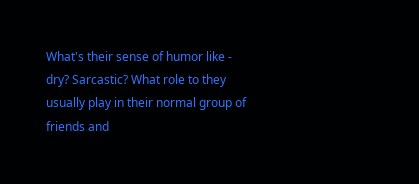What's their sense of humor like - dry? Sarcastic? What role to they usually play in their normal group of friends and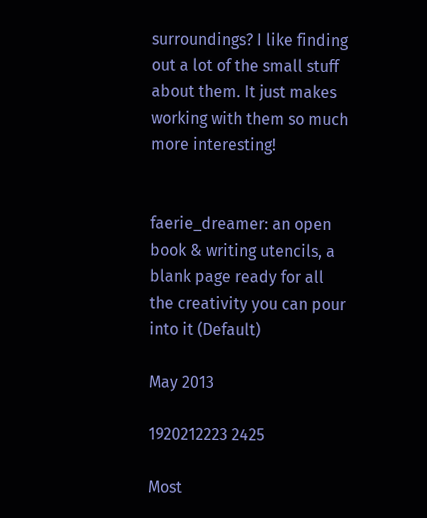surroundings? I like finding out a lot of the small stuff about them. It just makes working with them so much more interesting!


faerie_dreamer: an open book & writing utencils, a blank page ready for all the creativity you can pour into it (Default)

May 2013

1920212223 2425

Most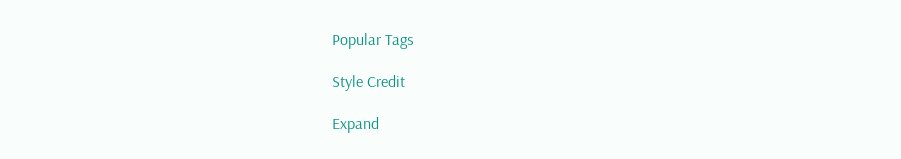Popular Tags

Style Credit

Expand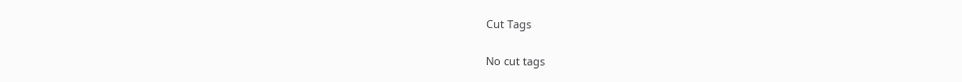Cut Tags

No cut tags